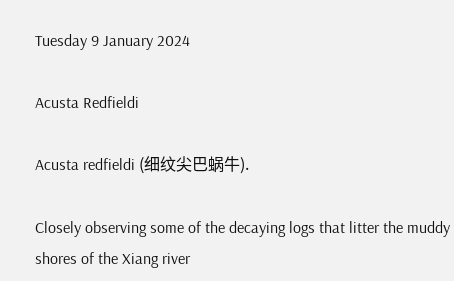Tuesday 9 January 2024

Acusta Redfieldi

Acusta redfieldi (细纹尖巴蜗牛).

Closely observing some of the decaying logs that litter the muddy shores of the Xiang river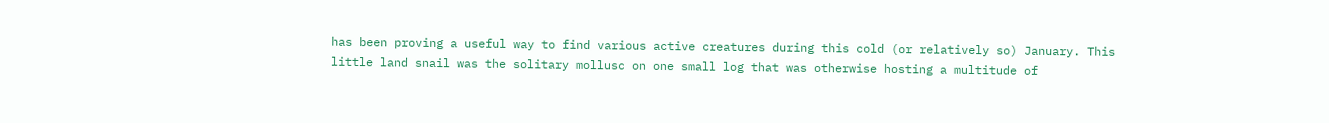has been proving a useful way to find various active creatures during this cold (or relatively so) January. This little land snail was the solitary mollusc on one small log that was otherwise hosting a multitude of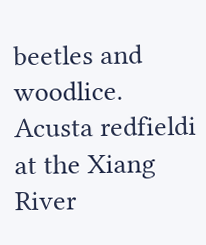beetles and woodlice.
Acusta redfieldi at the Xiang River